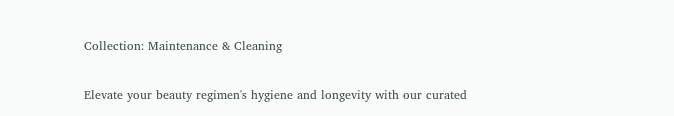Collection: Maintenance & Cleaning

Elevate your beauty regimen's hygiene and longevity with our curated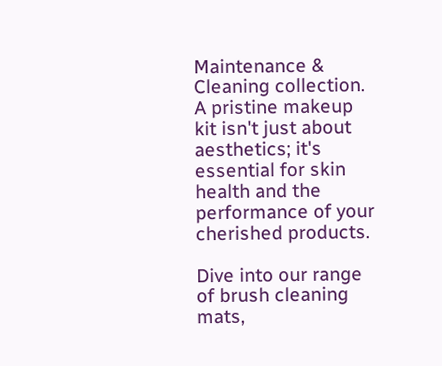Maintenance & Cleaning collection. A pristine makeup kit isn't just about aesthetics; it's essential for skin health and the performance of your cherished products.

Dive into our range of brush cleaning mats,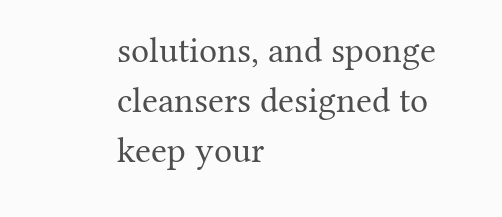solutions, and sponge cleansers designed to keep your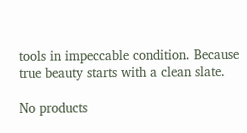tools in impeccable condition. Because true beauty starts with a clean slate.

No products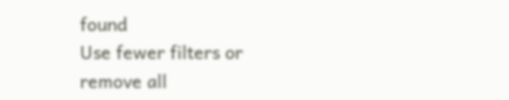found
Use fewer filters or remove all